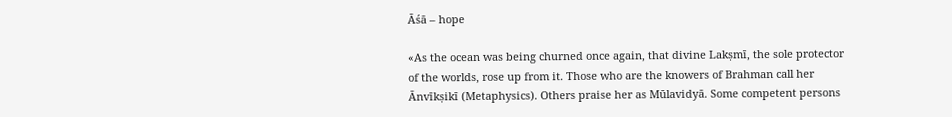Āśā – hope

«As the ocean was being churned once again, that divine Lakṣmī, the sole protector of the worlds, rose up from it. Those who are the knowers of Brahman call her Ānvīkṣikī (Metaphysics). Others praise her as Mūlavidyā. Some competent persons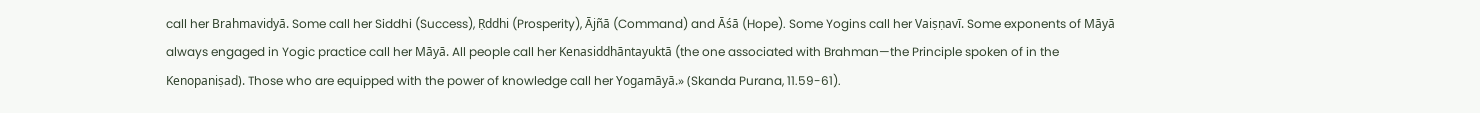call her Brahmavidyā. Some call her Siddhi (Success), Ṛddhi (Prosperity), Ājñā (Command) and Āśā (Hope). Some Yogins call her Vaiṣṇavī. Some exponents of Māyā always engaged in Yogic practice call her Māyā. All people call her Kenasiddhāntayuktā (the one associated with Brahman—the Principle spoken of in the Kenopaniṣad). Those who are equipped with the power of knowledge call her Yogamāyā.» (Skanda Purana, 11.59-61).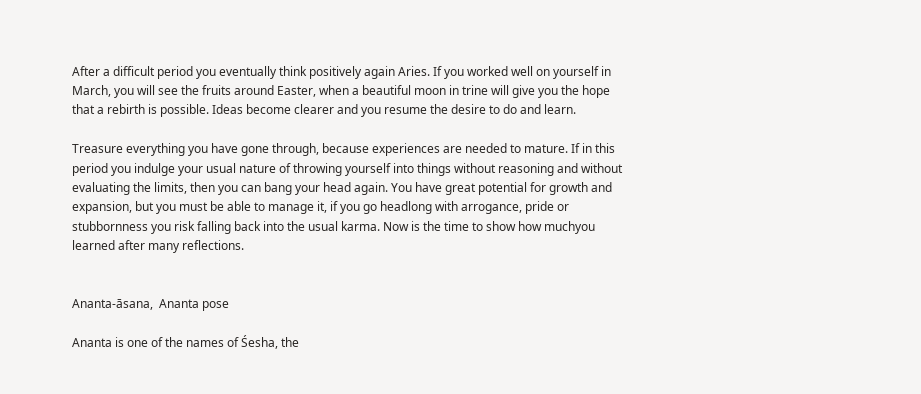After a difficult period you eventually think positively again Aries. If you worked well on yourself in March, you will see the fruits around Easter, when a beautiful moon in trine will give you the hope that a rebirth is possible. Ideas become clearer and you resume the desire to do and learn.

Treasure everything you have gone through, because experiences are needed to mature. If in this period you indulge your usual nature of throwing yourself into things without reasoning and without evaluating the limits, then you can bang your head again. You have great potential for growth and expansion, but you must be able to manage it, if you go headlong with arrogance, pride or stubbornness you risk falling back into the usual karma. Now is the time to show how muchyou learned after many reflections.


Ananta-āsana,  Ananta pose

Ananta is one of the names of Śesha, the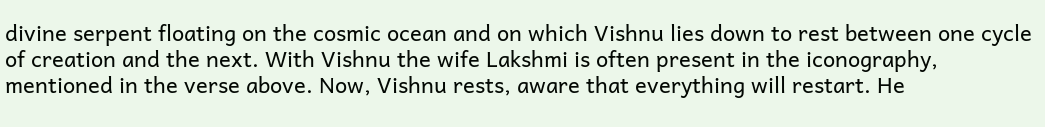divine serpent floating on the cosmic ocean and on which Vishnu lies down to rest between one cycle of creation and the next. With Vishnu the wife Lakshmi is often present in the iconography, mentioned in the verse above. Now, Vishnu rests, aware that everything will restart. He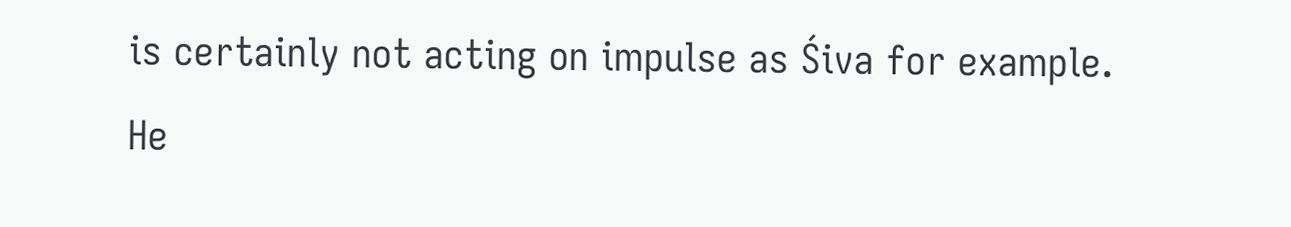is certainly not acting on impulse as Śiva for example. He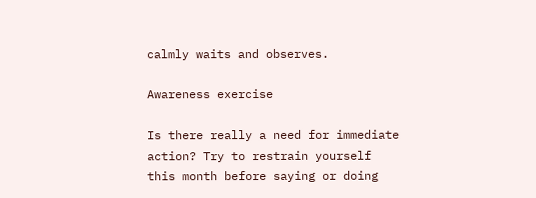calmly waits and observes.

Awareness exercise

Is there really a need for immediate action? Try to restrain yourself this month before saying or doing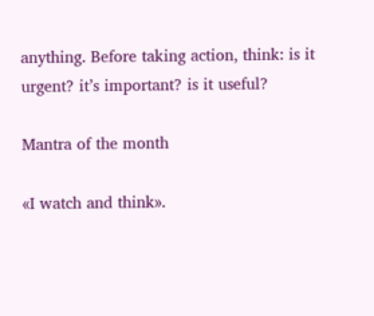anything. Before taking action, think: is it urgent? it’s important? is it useful?

Mantra of the month

«I watch and think».